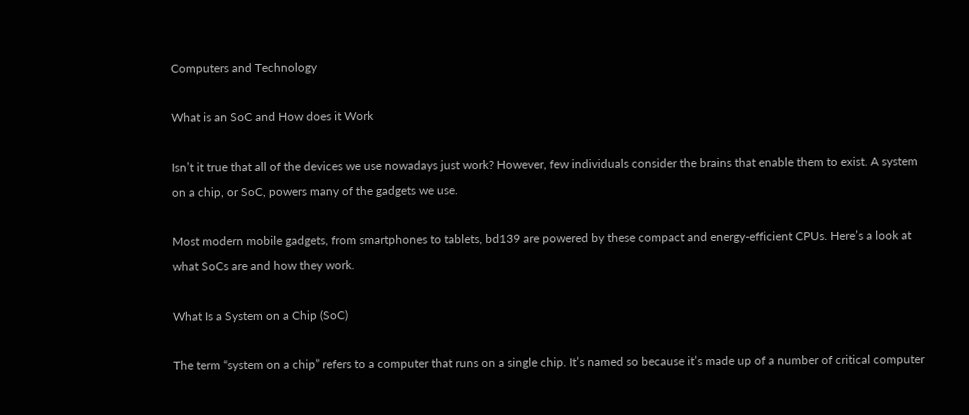Computers and Technology

What is an SoC and How does it Work

Isn’t it true that all of the devices we use nowadays just work? However, few individuals consider the brains that enable them to exist. A system on a chip, or SoC, powers many of the gadgets we use.

Most modern mobile gadgets, from smartphones to tablets, bd139 are powered by these compact and energy-efficient CPUs. Here’s a look at what SoCs are and how they work.

What Is a System on a Chip (SoC)

The term “system on a chip” refers to a computer that runs on a single chip. It’s named so because it’s made up of a number of critical computer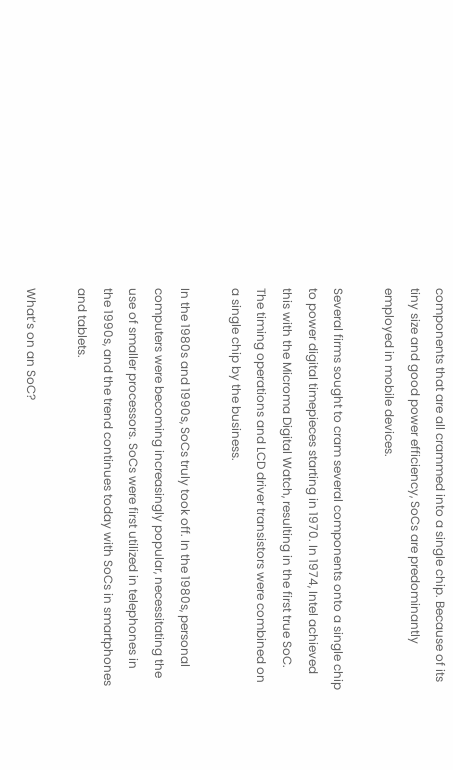components that are all crammed into a single chip. Because of its tiny size and good power efficiency, SoCs are predominantly employed in mobile devices.

Several firms sought to cram several components onto a single chip to power digital timepieces starting in 1970. In 1974, Intel achieved this with the Microma Digital Watch, resulting in the first true SoC. The timing operations and LCD driver transistors were combined on a single chip by the business.

In the 1980s and 1990s, SoCs truly took off. In the 1980s, personal computers were becoming increasingly popular, necessitating the use of smaller processors. SoCs were first utilized in telephones in the 1990s, and the trend continues today with SoCs in smartphones and tablets.

What’s on an SoC?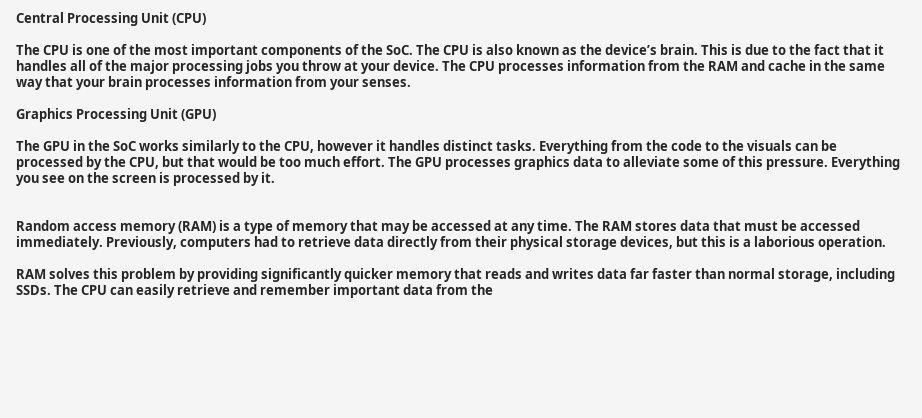Central Processing Unit (CPU)

The CPU is one of the most important components of the SoC. The CPU is also known as the device’s brain. This is due to the fact that it handles all of the major processing jobs you throw at your device. The CPU processes information from the RAM and cache in the same way that your brain processes information from your senses.

Graphics Processing Unit (GPU)

The GPU in the SoC works similarly to the CPU, however it handles distinct tasks. Everything from the code to the visuals can be processed by the CPU, but that would be too much effort. The GPU processes graphics data to alleviate some of this pressure. Everything you see on the screen is processed by it.


Random access memory (RAM) is a type of memory that may be accessed at any time. The RAM stores data that must be accessed immediately. Previously, computers had to retrieve data directly from their physical storage devices, but this is a laborious operation.

RAM solves this problem by providing significantly quicker memory that reads and writes data far faster than normal storage, including SSDs. The CPU can easily retrieve and remember important data from the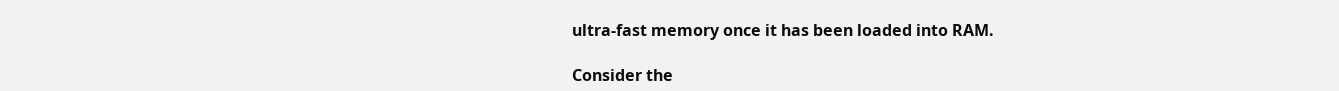ultra-fast memory once it has been loaded into RAM.

Consider the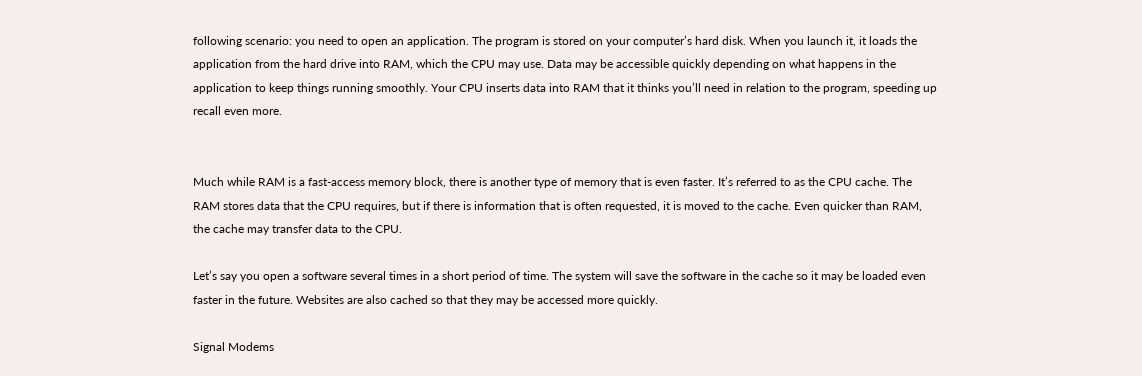following scenario: you need to open an application. The program is stored on your computer’s hard disk. When you launch it, it loads the application from the hard drive into RAM, which the CPU may use. Data may be accessible quickly depending on what happens in the application to keep things running smoothly. Your CPU inserts data into RAM that it thinks you’ll need in relation to the program, speeding up recall even more.


Much while RAM is a fast-access memory block, there is another type of memory that is even faster. It’s referred to as the CPU cache. The RAM stores data that the CPU requires, but if there is information that is often requested, it is moved to the cache. Even quicker than RAM, the cache may transfer data to the CPU.

Let’s say you open a software several times in a short period of time. The system will save the software in the cache so it may be loaded even faster in the future. Websites are also cached so that they may be accessed more quickly.

Signal Modems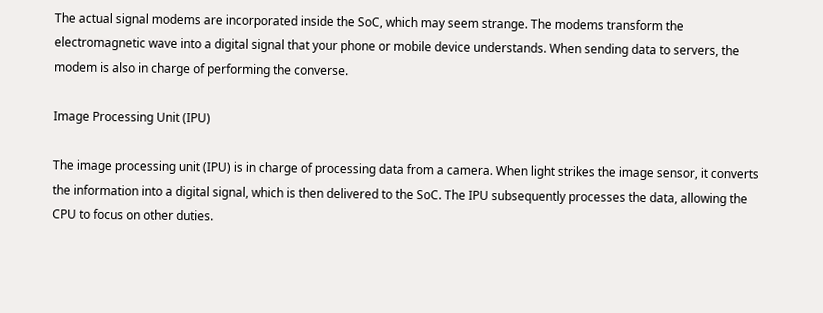The actual signal modems are incorporated inside the SoC, which may seem strange. The modems transform the electromagnetic wave into a digital signal that your phone or mobile device understands. When sending data to servers, the modem is also in charge of performing the converse.

Image Processing Unit (IPU)

The image processing unit (IPU) is in charge of processing data from a camera. When light strikes the image sensor, it converts the information into a digital signal, which is then delivered to the SoC. The IPU subsequently processes the data, allowing the CPU to focus on other duties.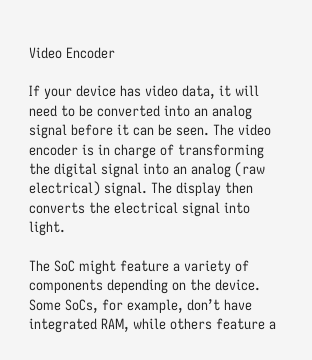Video Encoder

If your device has video data, it will need to be converted into an analog signal before it can be seen. The video encoder is in charge of transforming the digital signal into an analog (raw electrical) signal. The display then converts the electrical signal into light.

The SoC might feature a variety of components depending on the device. Some SoCs, for example, don’t have integrated RAM, while others feature a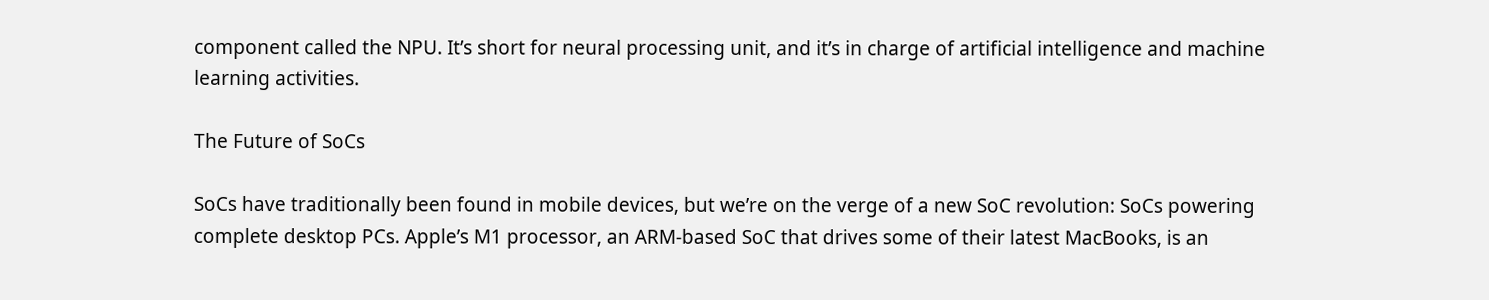component called the NPU. It’s short for neural processing unit, and it’s in charge of artificial intelligence and machine learning activities.

The Future of SoCs

SoCs have traditionally been found in mobile devices, but we’re on the verge of a new SoC revolution: SoCs powering complete desktop PCs. Apple’s M1 processor, an ARM-based SoC that drives some of their latest MacBooks, is an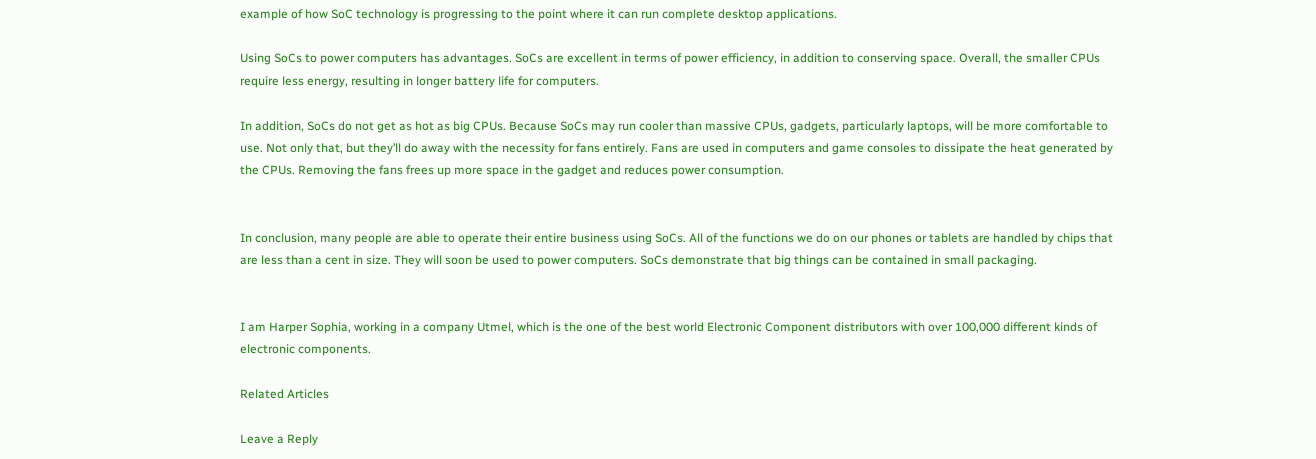example of how SoC technology is progressing to the point where it can run complete desktop applications.

Using SoCs to power computers has advantages. SoCs are excellent in terms of power efficiency, in addition to conserving space. Overall, the smaller CPUs require less energy, resulting in longer battery life for computers.

In addition, SoCs do not get as hot as big CPUs. Because SoCs may run cooler than massive CPUs, gadgets, particularly laptops, will be more comfortable to use. Not only that, but they’ll do away with the necessity for fans entirely. Fans are used in computers and game consoles to dissipate the heat generated by the CPUs. Removing the fans frees up more space in the gadget and reduces power consumption.


In conclusion, many people are able to operate their entire business using SoCs. All of the functions we do on our phones or tablets are handled by chips that are less than a cent in size. They will soon be used to power computers. SoCs demonstrate that big things can be contained in small packaging.


I am Harper Sophia, working in a company Utmel, which is the one of the best world Electronic Component distributors with over 100,000 different kinds of electronic components.

Related Articles

Leave a Reply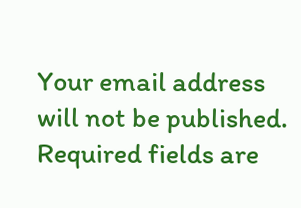Your email address will not be published. Required fields are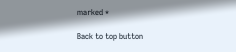marked *

Back to top button